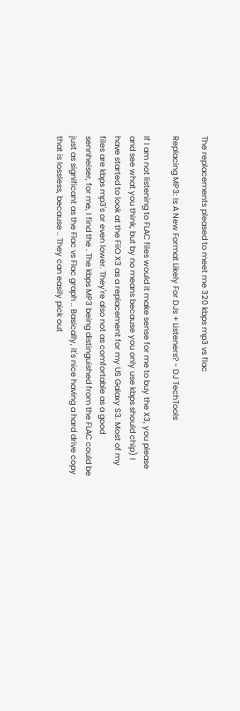The replacements pleased to meet me 320 kbps mp3 vs flac

Replacing MP3: Is A New Format Likely For DJs + Listeners? - DJ TechTools

If I am not listening to FLAC files would it make sense for me to buy the X3, you please and see what you think, but by no means because you only use kbps should chip) I have started to look at the FiiO X3 as a replacement for my US Galaxy S3. Most of my files are kbps mp3's or even lower. They're also not as comfortable as a good sennheiser, for me, I find the . The kbps MP3 being distinguished from the FLAC could be just as significant as the Flac vs Flac graph .. Basically, it's nice having a hard drive copy that is lossless, because .. They can easily pick out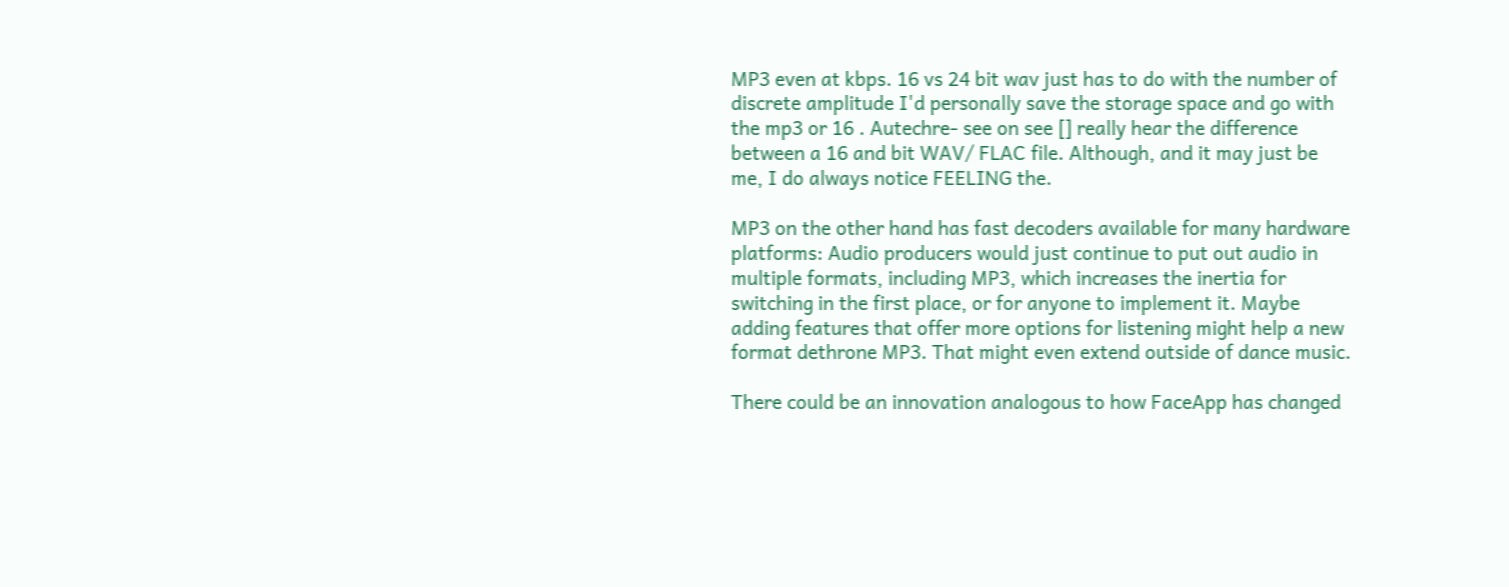MP3 even at kbps. 16 vs 24 bit wav just has to do with the number of discrete amplitude I'd personally save the storage space and go with the mp3 or 16 . Autechre- see on see [] really hear the difference between a 16 and bit WAV/ FLAC file. Although, and it may just be me, I do always notice FEELING the.

MP3 on the other hand has fast decoders available for many hardware platforms: Audio producers would just continue to put out audio in multiple formats, including MP3, which increases the inertia for switching in the first place, or for anyone to implement it. Maybe adding features that offer more options for listening might help a new format dethrone MP3. That might even extend outside of dance music.

There could be an innovation analogous to how FaceApp has changed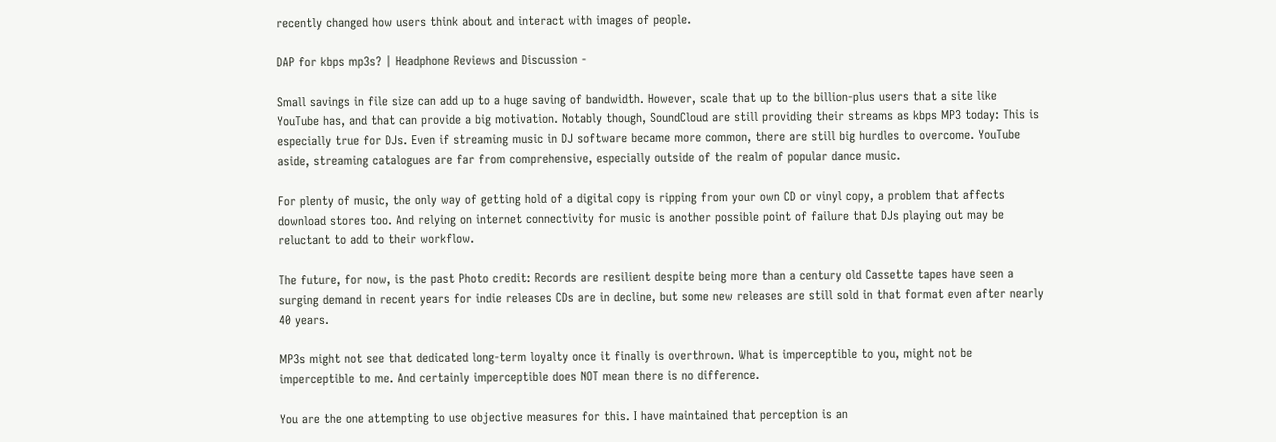recently changed how users think about and interact with images of people.

DAP for kbps mp3s? | Headphone Reviews and Discussion -

Small savings in file size can add up to a huge saving of bandwidth. However, scale that up to the billion-plus users that a site like YouTube has, and that can provide a big motivation. Notably though, SoundCloud are still providing their streams as kbps MP3 today: This is especially true for DJs. Even if streaming music in DJ software became more common, there are still big hurdles to overcome. YouTube aside, streaming catalogues are far from comprehensive, especially outside of the realm of popular dance music.

For plenty of music, the only way of getting hold of a digital copy is ripping from your own CD or vinyl copy, a problem that affects download stores too. And relying on internet connectivity for music is another possible point of failure that DJs playing out may be reluctant to add to their workflow.

The future, for now, is the past Photo credit: Records are resilient despite being more than a century old Cassette tapes have seen a surging demand in recent years for indie releases CDs are in decline, but some new releases are still sold in that format even after nearly 40 years.

MP3s might not see that dedicated long-term loyalty once it finally is overthrown. What is imperceptible to you, might not be imperceptible to me. And certainly imperceptible does NOT mean there is no difference.

You are the one attempting to use objective measures for this. I have maintained that perception is an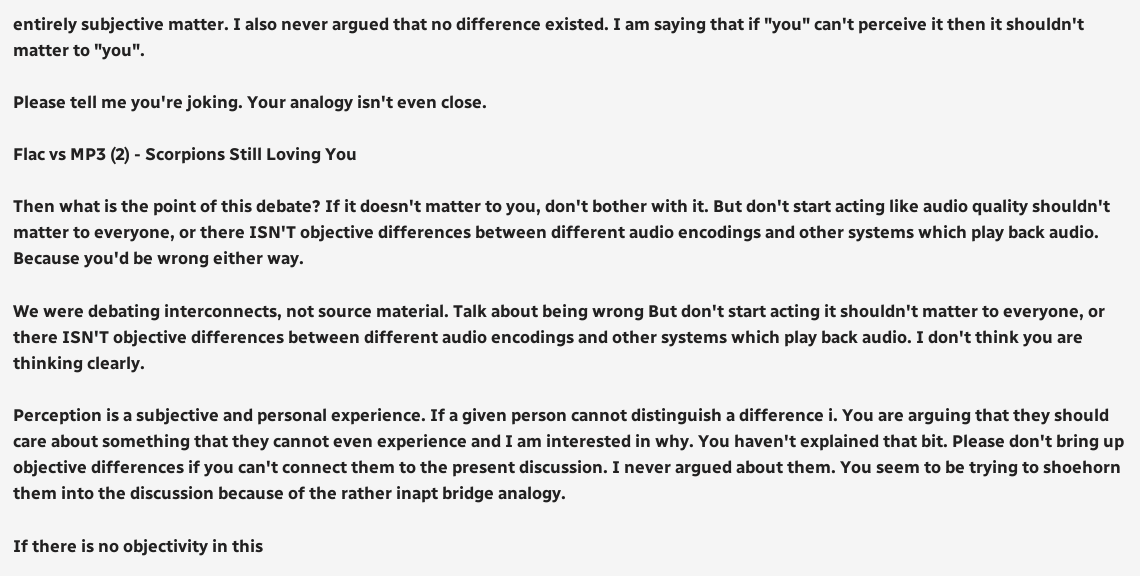entirely subjective matter. I also never argued that no difference existed. I am saying that if "you" can't perceive it then it shouldn't matter to "you".

Please tell me you're joking. Your analogy isn't even close.

Flac vs MP3 (2) - Scorpions Still Loving You

Then what is the point of this debate? If it doesn't matter to you, don't bother with it. But don't start acting like audio quality shouldn't matter to everyone, or there ISN'T objective differences between different audio encodings and other systems which play back audio. Because you'd be wrong either way.

We were debating interconnects, not source material. Talk about being wrong But don't start acting it shouldn't matter to everyone, or there ISN'T objective differences between different audio encodings and other systems which play back audio. I don't think you are thinking clearly.

Perception is a subjective and personal experience. If a given person cannot distinguish a difference i. You are arguing that they should care about something that they cannot even experience and I am interested in why. You haven't explained that bit. Please don't bring up objective differences if you can't connect them to the present discussion. I never argued about them. You seem to be trying to shoehorn them into the discussion because of the rather inapt bridge analogy.

If there is no objectivity in this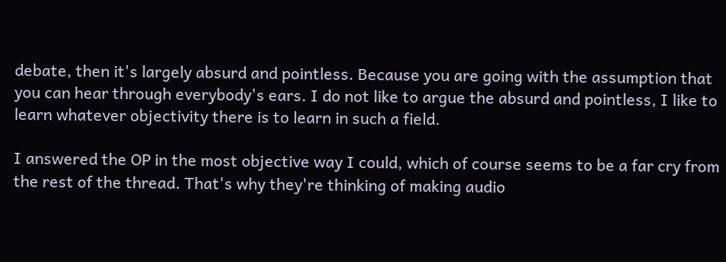debate, then it's largely absurd and pointless. Because you are going with the assumption that you can hear through everybody's ears. I do not like to argue the absurd and pointless, I like to learn whatever objectivity there is to learn in such a field.

I answered the OP in the most objective way I could, which of course seems to be a far cry from the rest of the thread. That's why they're thinking of making audio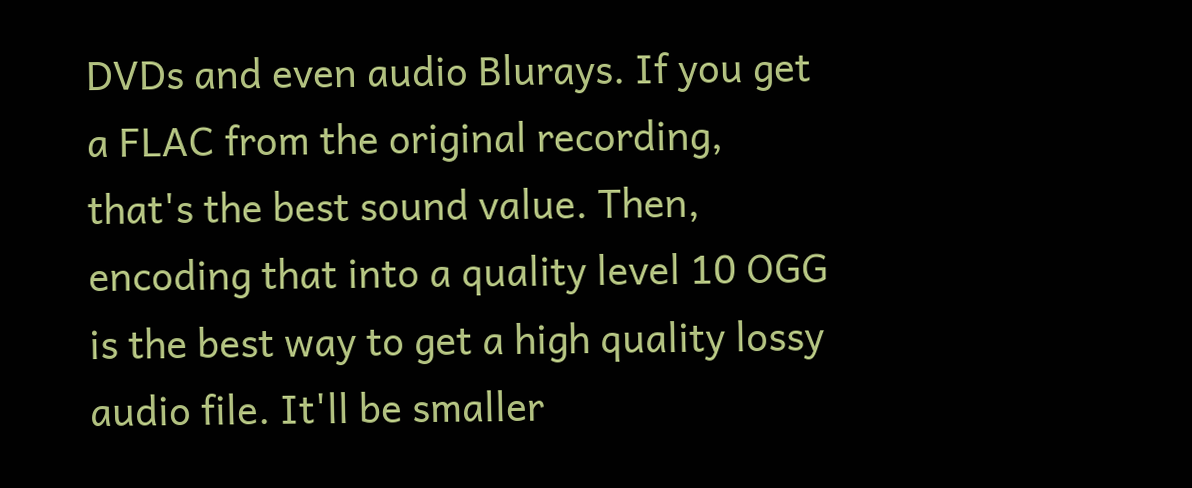DVDs and even audio Blurays. If you get a FLAC from the original recording, that's the best sound value. Then, encoding that into a quality level 10 OGG is the best way to get a high quality lossy audio file. It'll be smaller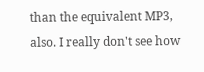than the equivalent MP3, also. I really don't see how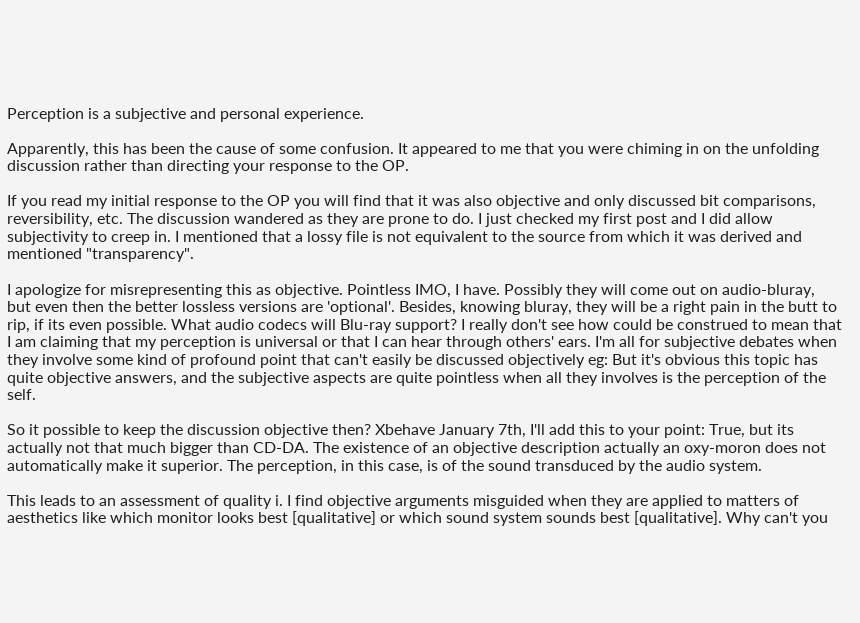Perception is a subjective and personal experience.

Apparently, this has been the cause of some confusion. It appeared to me that you were chiming in on the unfolding discussion rather than directing your response to the OP.

If you read my initial response to the OP you will find that it was also objective and only discussed bit comparisons, reversibility, etc. The discussion wandered as they are prone to do. I just checked my first post and I did allow subjectivity to creep in. I mentioned that a lossy file is not equivalent to the source from which it was derived and mentioned "transparency".

I apologize for misrepresenting this as objective. Pointless IMO, I have. Possibly they will come out on audio-bluray, but even then the better lossless versions are 'optional'. Besides, knowing bluray, they will be a right pain in the butt to rip, if its even possible. What audio codecs will Blu-ray support? I really don't see how could be construed to mean that I am claiming that my perception is universal or that I can hear through others' ears. I'm all for subjective debates when they involve some kind of profound point that can't easily be discussed objectively eg: But it's obvious this topic has quite objective answers, and the subjective aspects are quite pointless when all they involves is the perception of the self.

So it possible to keep the discussion objective then? Xbehave January 7th, I'll add this to your point: True, but its actually not that much bigger than CD-DA. The existence of an objective description actually an oxy-moron does not automatically make it superior. The perception, in this case, is of the sound transduced by the audio system.

This leads to an assessment of quality i. I find objective arguments misguided when they are applied to matters of aesthetics like which monitor looks best [qualitative] or which sound system sounds best [qualitative]. Why can't you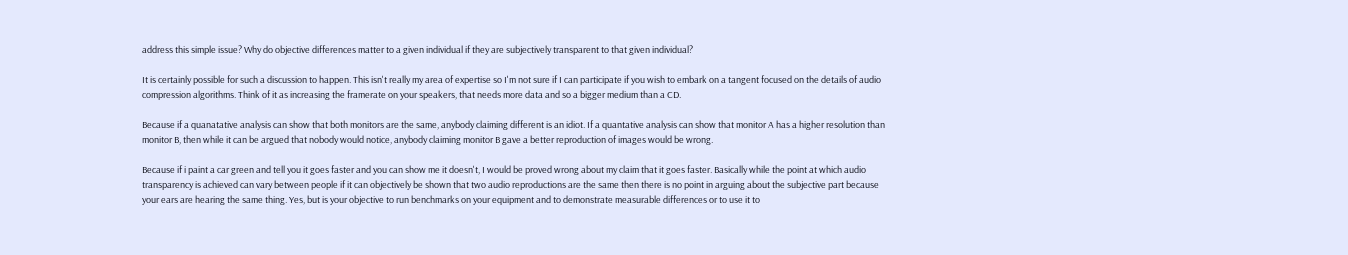address this simple issue? Why do objective differences matter to a given individual if they are subjectively transparent to that given individual?

It is certainly possible for such a discussion to happen. This isn't really my area of expertise so I'm not sure if I can participate if you wish to embark on a tangent focused on the details of audio compression algorithms. Think of it as increasing the framerate on your speakers, that needs more data and so a bigger medium than a CD.

Because if a quanatative analysis can show that both monitors are the same, anybody claiming different is an idiot. If a quantative analysis can show that monitor A has a higher resolution than monitor B, then while it can be argued that nobody would notice, anybody claiming monitor B gave a better reproduction of images would be wrong.

Because if i paint a car green and tell you it goes faster and you can show me it doesn't, I would be proved wrong about my claim that it goes faster. Basically while the point at which audio transparency is achieved can vary between people if it can objectively be shown that two audio reproductions are the same then there is no point in arguing about the subjective part because your ears are hearing the same thing. Yes, but is your objective to run benchmarks on your equipment and to demonstrate measurable differences or to use it to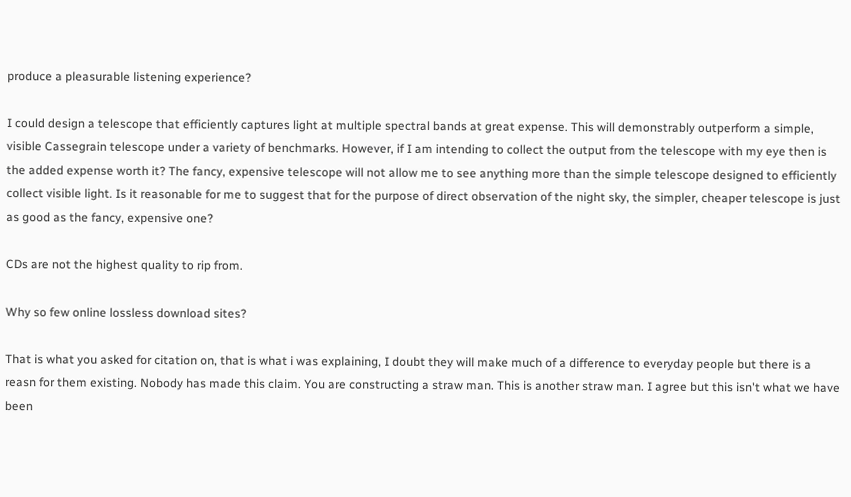produce a pleasurable listening experience?

I could design a telescope that efficiently captures light at multiple spectral bands at great expense. This will demonstrably outperform a simple, visible Cassegrain telescope under a variety of benchmarks. However, if I am intending to collect the output from the telescope with my eye then is the added expense worth it? The fancy, expensive telescope will not allow me to see anything more than the simple telescope designed to efficiently collect visible light. Is it reasonable for me to suggest that for the purpose of direct observation of the night sky, the simpler, cheaper telescope is just as good as the fancy, expensive one?

CDs are not the highest quality to rip from.

Why so few online lossless download sites?

That is what you asked for citation on, that is what i was explaining, I doubt they will make much of a difference to everyday people but there is a reasn for them existing. Nobody has made this claim. You are constructing a straw man. This is another straw man. I agree but this isn't what we have been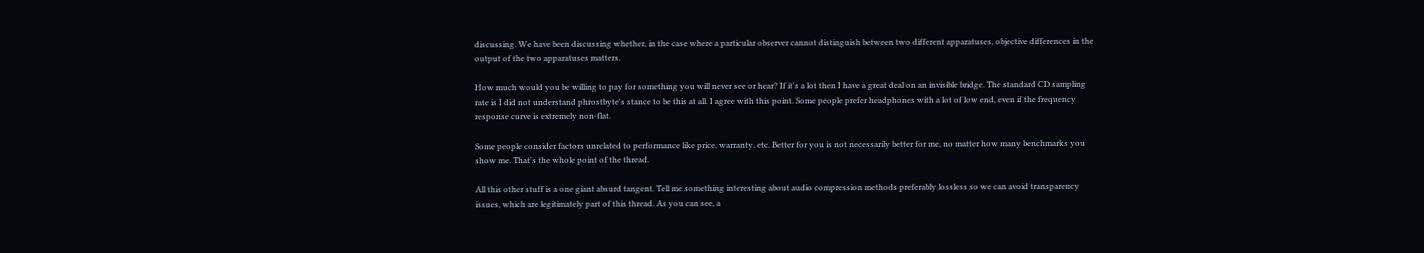discussing. We have been discussing whether, in the case where a particular observer cannot distinguish between two different apparatuses, objective differences in the output of the two apparatuses matters.

How much would you be willing to pay for something you will never see or hear? If it's a lot then I have a great deal on an invisible bridge. The standard CD sampling rate is I did not understand phrostbyte's stance to be this at all. I agree with this point. Some people prefer headphones with a lot of low end, even if the frequency response curve is extremely non-flat.

Some people consider factors unrelated to performance like price, warranty, etc. Better for you is not necessarily better for me, no matter how many benchmarks you show me. That's the whole point of the thread.

All this other stuff is a one giant absurd tangent. Tell me something interesting about audio compression methods preferably lossless so we can avoid transparency issues, which are legitimately part of this thread. As you can see, a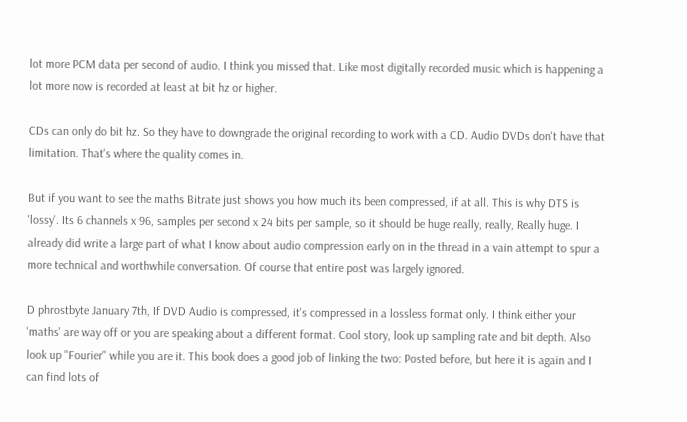lot more PCM data per second of audio. I think you missed that. Like most digitally recorded music which is happening a lot more now is recorded at least at bit hz or higher.

CDs can only do bit hz. So they have to downgrade the original recording to work with a CD. Audio DVDs don't have that limitation. That's where the quality comes in.

But if you want to see the maths Bitrate just shows you how much its been compressed, if at all. This is why DTS is 'lossy'. Its 6 channels x 96, samples per second x 24 bits per sample, so it should be huge really, really, Really huge. I already did write a large part of what I know about audio compression early on in the thread in a vain attempt to spur a more technical and worthwhile conversation. Of course that entire post was largely ignored.

D phrostbyte January 7th, If DVD Audio is compressed, it's compressed in a lossless format only. I think either your 'maths' are way off or you are speaking about a different format. Cool story, look up sampling rate and bit depth. Also look up "Fourier" while you are it. This book does a good job of linking the two: Posted before, but here it is again and I can find lots of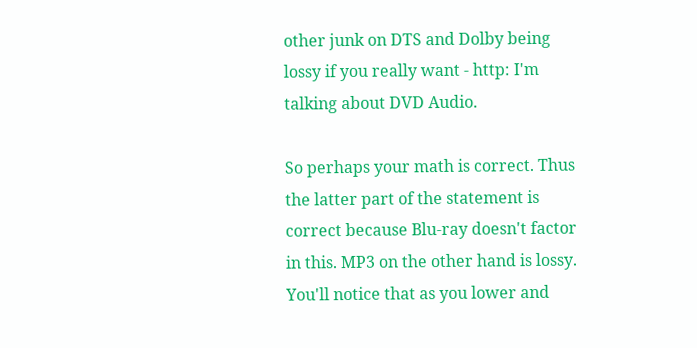other junk on DTS and Dolby being lossy if you really want - http: I'm talking about DVD Audio.

So perhaps your math is correct. Thus the latter part of the statement is correct because Blu-ray doesn't factor in this. MP3 on the other hand is lossy. You'll notice that as you lower and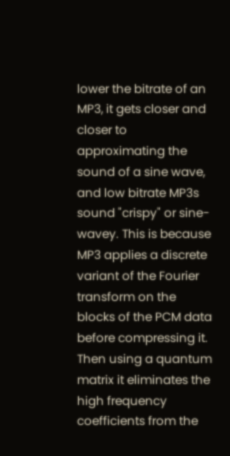lower the bitrate of an MP3, it gets closer and closer to approximating the sound of a sine wave, and low bitrate MP3s sound "crispy" or sine-wavey. This is because MP3 applies a discrete variant of the Fourier transform on the blocks of the PCM data before compressing it. Then using a quantum matrix it eliminates the high frequency coefficients from the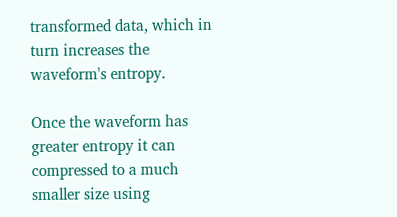transformed data, which in turn increases the waveform's entropy.

Once the waveform has greater entropy it can compressed to a much smaller size using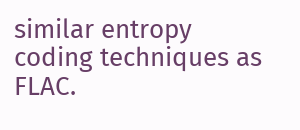similar entropy coding techniques as FLAC.